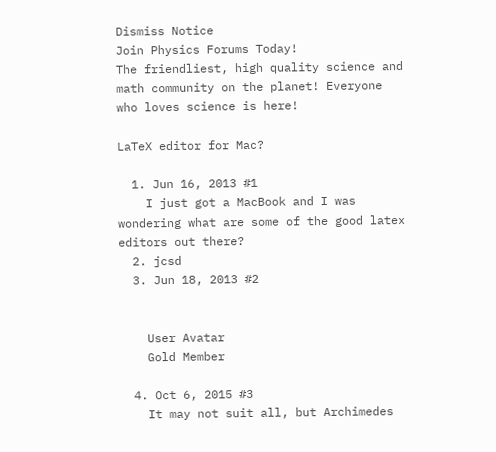Dismiss Notice
Join Physics Forums Today!
The friendliest, high quality science and math community on the planet! Everyone who loves science is here!

LaTeX editor for Mac?

  1. Jun 16, 2013 #1
    I just got a MacBook and I was wondering what are some of the good latex editors out there?
  2. jcsd
  3. Jun 18, 2013 #2


    User Avatar
    Gold Member

  4. Oct 6, 2015 #3
    It may not suit all, but Archimedes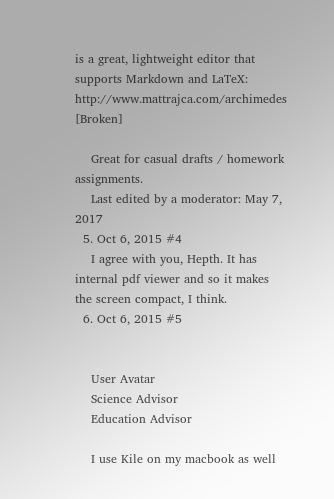is a great, lightweight editor that supports Markdown and LaTeX: http://www.mattrajca.com/archimedes [Broken]

    Great for casual drafts / homework assignments.
    Last edited by a moderator: May 7, 2017
  5. Oct 6, 2015 #4
    I agree with you, Hepth. It has internal pdf viewer and so it makes the screen compact, I think.
  6. Oct 6, 2015 #5


    User Avatar
    Science Advisor
    Education Advisor

    I use Kile on my macbook as well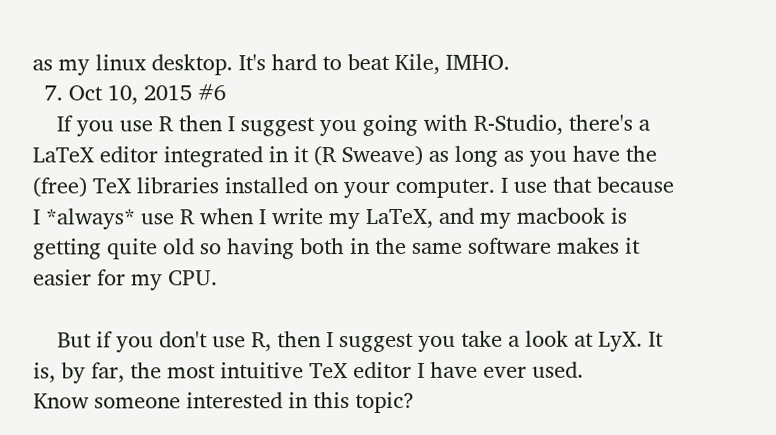as my linux desktop. It's hard to beat Kile, IMHO.
  7. Oct 10, 2015 #6
    If you use R then I suggest you going with R-Studio, there's a LaTeX editor integrated in it (R Sweave) as long as you have the (free) TeX libraries installed on your computer. I use that because I *always* use R when I write my LaTeX, and my macbook is getting quite old so having both in the same software makes it easier for my CPU.

    But if you don't use R, then I suggest you take a look at LyX. It is, by far, the most intuitive TeX editor I have ever used.
Know someone interested in this topic?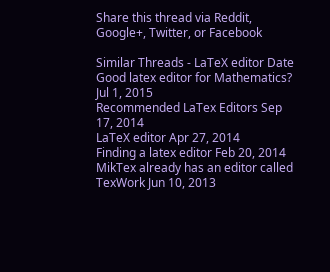Share this thread via Reddit, Google+, Twitter, or Facebook

Similar Threads - LaTeX editor Date
Good latex editor for Mathematics? Jul 1, 2015
Recommended LaTex Editors Sep 17, 2014
LaTeX editor Apr 27, 2014
Finding a latex editor Feb 20, 2014
MikTex already has an editor called TexWork Jun 10, 2013